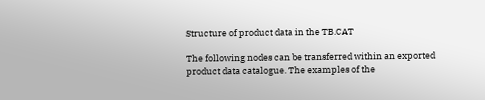Structure of product data in the TB.CAT

The following nodes can be transferred within an exported product data catalogue. The examples of the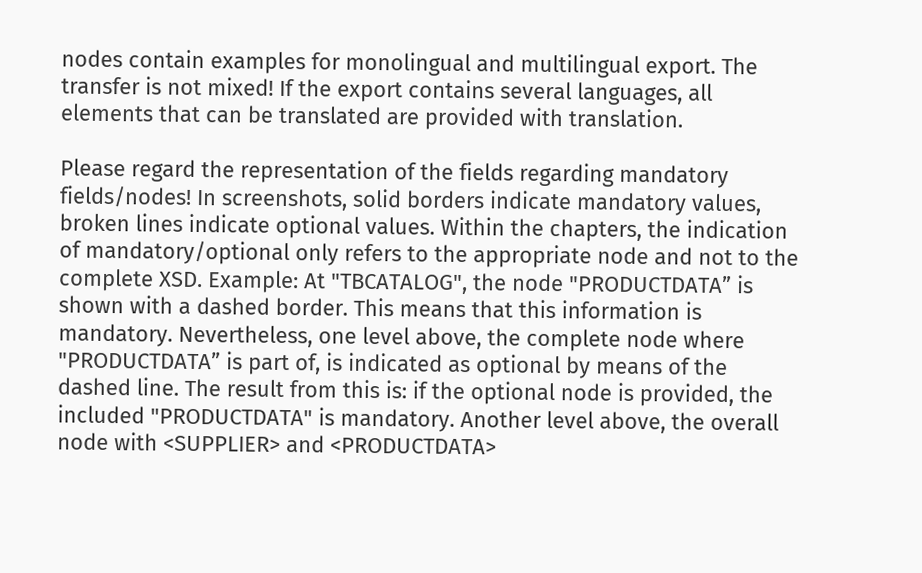nodes contain examples for monolingual and multilingual export. The transfer is not mixed! If the export contains several languages, all elements that can be translated are provided with translation.

Please regard the representation of the fields regarding mandatory fields/nodes! In screenshots, solid borders indicate mandatory values, broken lines indicate optional values. Within the chapters, the indication of mandatory/optional only refers to the appropriate node and not to the complete XSD. Example: At "TBCATALOG", the node "PRODUCTDATA” is shown with a dashed border. This means that this information is mandatory. Nevertheless, one level above, the complete node where "PRODUCTDATA” is part of, is indicated as optional by means of the dashed line. The result from this is: if the optional node is provided, the included "PRODUCTDATA" is mandatory. Another level above, the overall node with <SUPPLIER> and <PRODUCTDATA>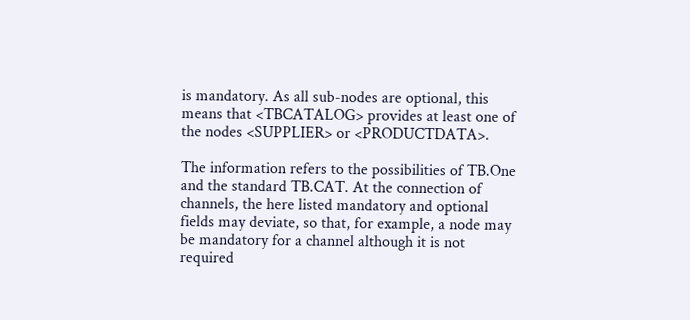is mandatory. As all sub-nodes are optional, this means that <TBCATALOG> provides at least one of the nodes <SUPPLIER> or <PRODUCTDATA>.

The information refers to the possibilities of TB.One and the standard TB.CAT. At the connection of channels, the here listed mandatory and optional fields may deviate, so that, for example, a node may be mandatory for a channel although it is not required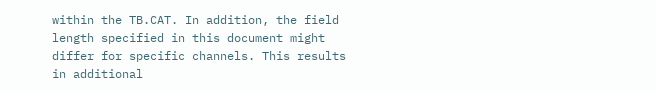within the TB.CAT. In addition, the field length specified in this document might differ for specific channels. This results in additional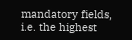mandatory fields, i.e. the highest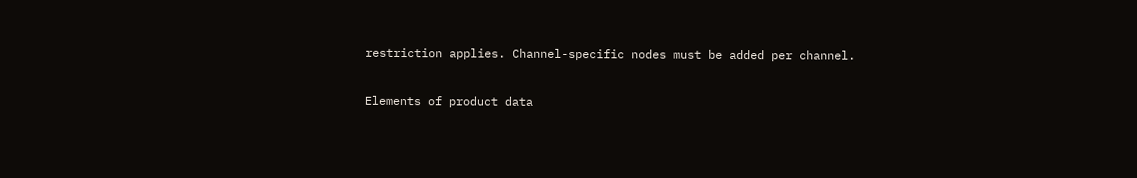restriction applies. Channel-specific nodes must be added per channel.

Elements of product data